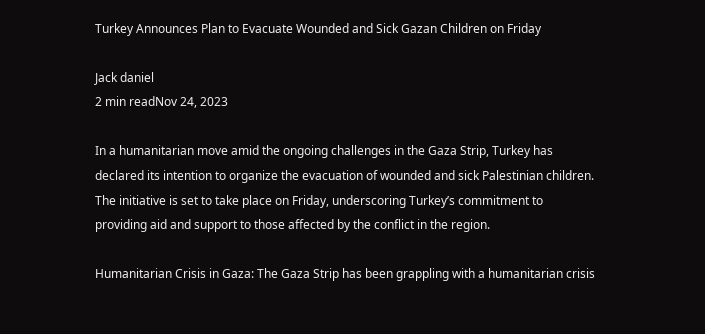Turkey Announces Plan to Evacuate Wounded and Sick Gazan Children on Friday

Jack daniel
2 min readNov 24, 2023

In a humanitarian move amid the ongoing challenges in the Gaza Strip, Turkey has declared its intention to organize the evacuation of wounded and sick Palestinian children. The initiative is set to take place on Friday, underscoring Turkey’s commitment to providing aid and support to those affected by the conflict in the region.

Humanitarian Crisis in Gaza: The Gaza Strip has been grappling with a humanitarian crisis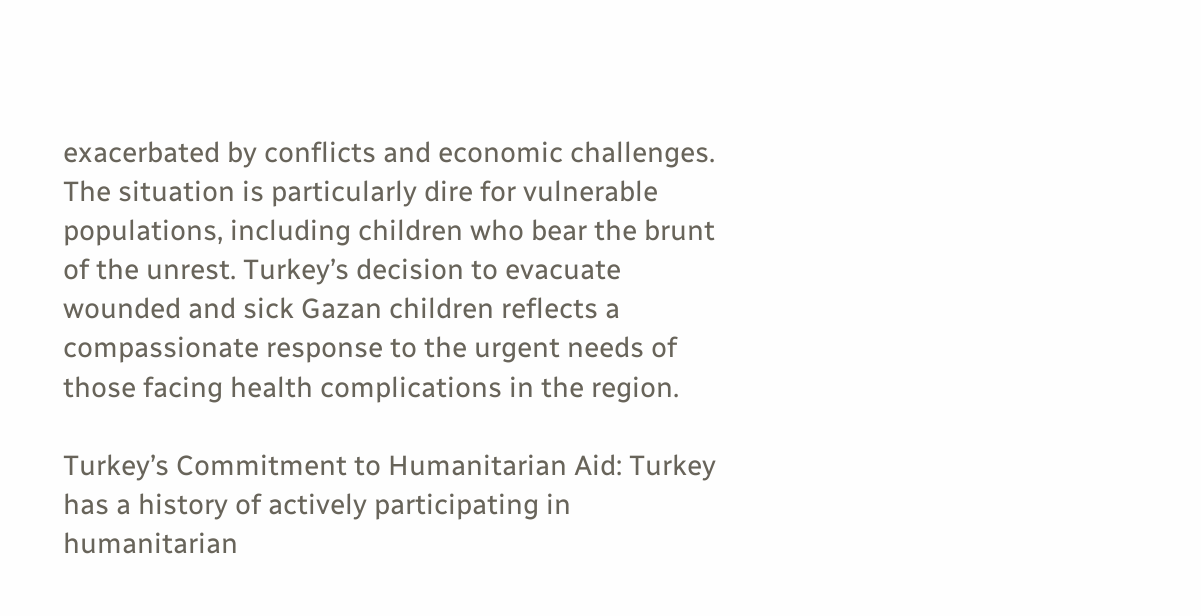exacerbated by conflicts and economic challenges. The situation is particularly dire for vulnerable populations, including children who bear the brunt of the unrest. Turkey’s decision to evacuate wounded and sick Gazan children reflects a compassionate response to the urgent needs of those facing health complications in the region.

Turkey’s Commitment to Humanitarian Aid: Turkey has a history of actively participating in humanitarian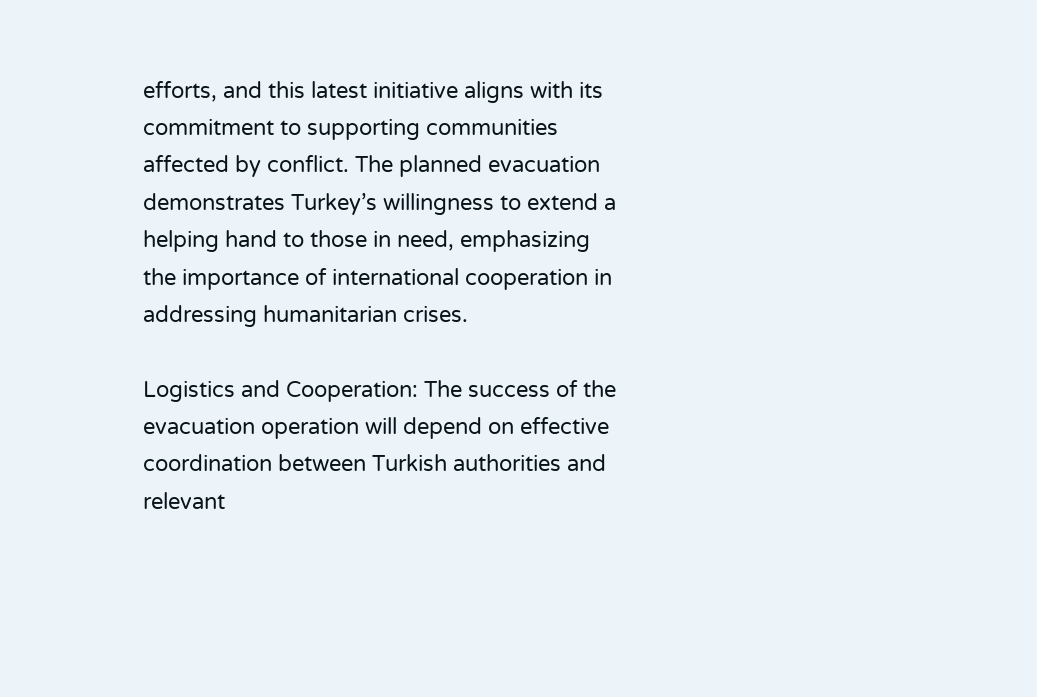efforts, and this latest initiative aligns with its commitment to supporting communities affected by conflict. The planned evacuation demonstrates Turkey’s willingness to extend a helping hand to those in need, emphasizing the importance of international cooperation in addressing humanitarian crises.

Logistics and Cooperation: The success of the evacuation operation will depend on effective coordination between Turkish authorities and relevant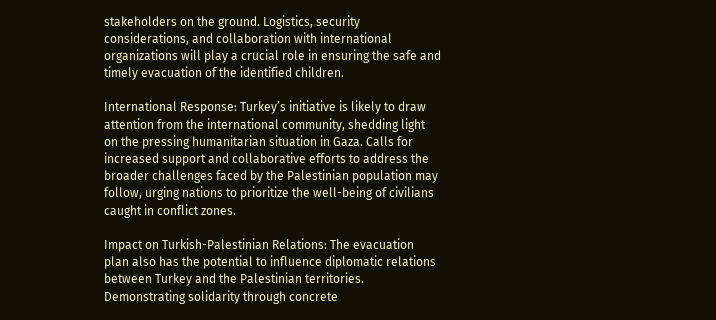stakeholders on the ground. Logistics, security considerations, and collaboration with international organizations will play a crucial role in ensuring the safe and timely evacuation of the identified children.

International Response: Turkey’s initiative is likely to draw attention from the international community, shedding light on the pressing humanitarian situation in Gaza. Calls for increased support and collaborative efforts to address the broader challenges faced by the Palestinian population may follow, urging nations to prioritize the well-being of civilians caught in conflict zones.

Impact on Turkish-Palestinian Relations: The evacuation plan also has the potential to influence diplomatic relations between Turkey and the Palestinian territories. Demonstrating solidarity through concrete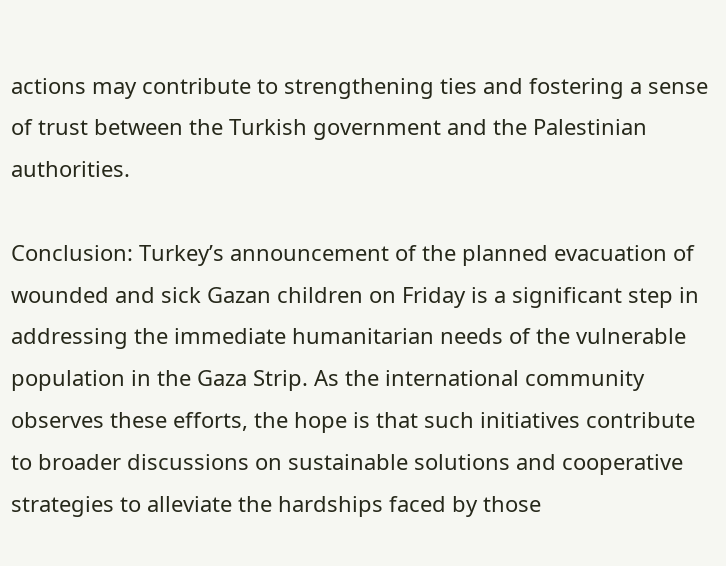actions may contribute to strengthening ties and fostering a sense of trust between the Turkish government and the Palestinian authorities.

Conclusion: Turkey’s announcement of the planned evacuation of wounded and sick Gazan children on Friday is a significant step in addressing the immediate humanitarian needs of the vulnerable population in the Gaza Strip. As the international community observes these efforts, the hope is that such initiatives contribute to broader discussions on sustainable solutions and cooperative strategies to alleviate the hardships faced by those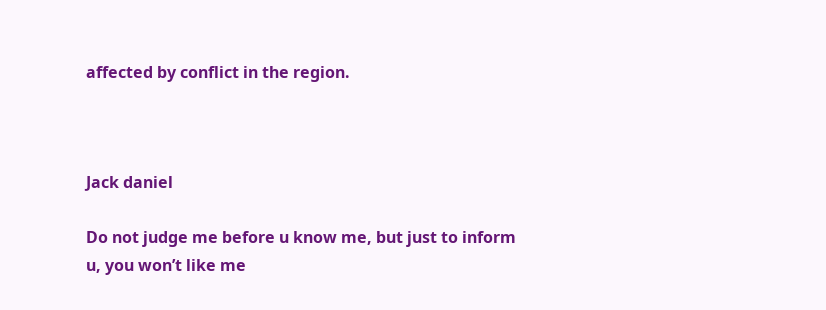affected by conflict in the region.



Jack daniel

Do not judge me before u know me, but just to inform u, you won’t like me